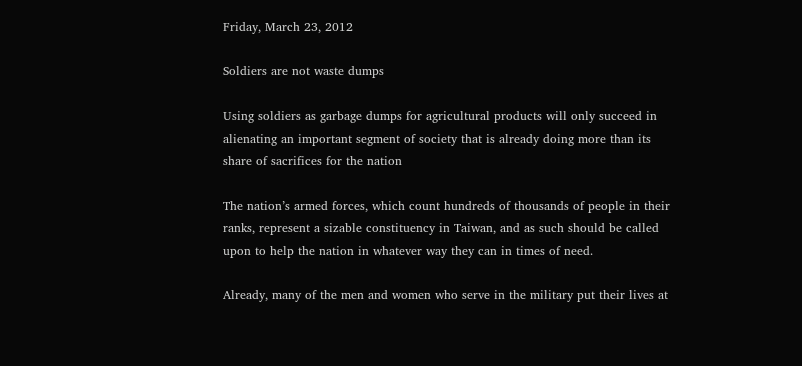Friday, March 23, 2012

Soldiers are not waste dumps

Using soldiers as garbage dumps for agricultural products will only succeed in alienating an important segment of society that is already doing more than its share of sacrifices for the nation

The nation’s armed forces, which count hundreds of thousands of people in their ranks, represent a sizable constituency in Taiwan, and as such should be called upon to help the nation in whatever way they can in times of need.

Already, many of the men and women who serve in the military put their lives at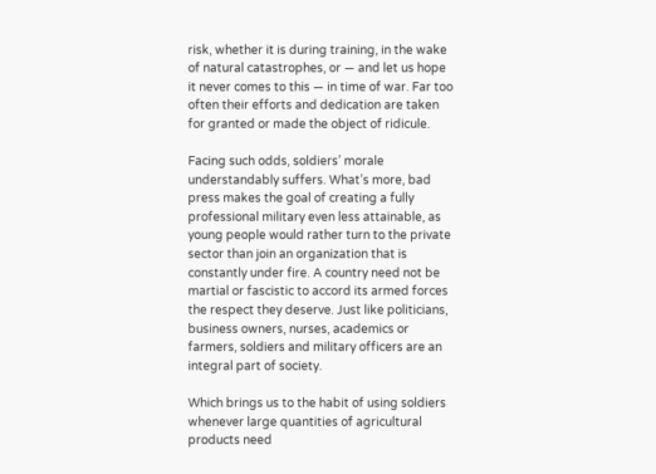risk, whether it is during training, in the wake of natural catastrophes, or — and let us hope it never comes to this — in time of war. Far too often their efforts and dedication are taken for granted or made the object of ridicule.

Facing such odds, soldiers’ morale understandably suffers. What’s more, bad press makes the goal of creating a fully professional military even less attainable, as young people would rather turn to the private sector than join an organization that is constantly under fire. A country need not be martial or fascistic to accord its armed forces the respect they deserve. Just like politicians, business owners, nurses, academics or farmers, soldiers and military officers are an integral part of society.

Which brings us to the habit of using soldiers whenever large quantities of agricultural products need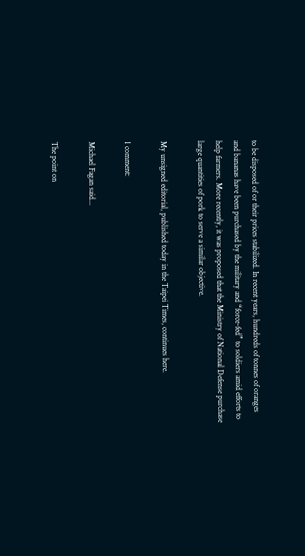to be disposed of or their prices stabilized. In recent years, hundreds of tonnes of oranges and bananas have been purchased by the military and “force-fed” to soldiers amid efforts to help farmers. More recently, it was proposed that the Ministry of National Defense purchase large quantities of pork to serve a similar objective.

My unsigned editorial, published today in the Taipei Times, continues here.

1 comment:

Michael Fagan said...

The point on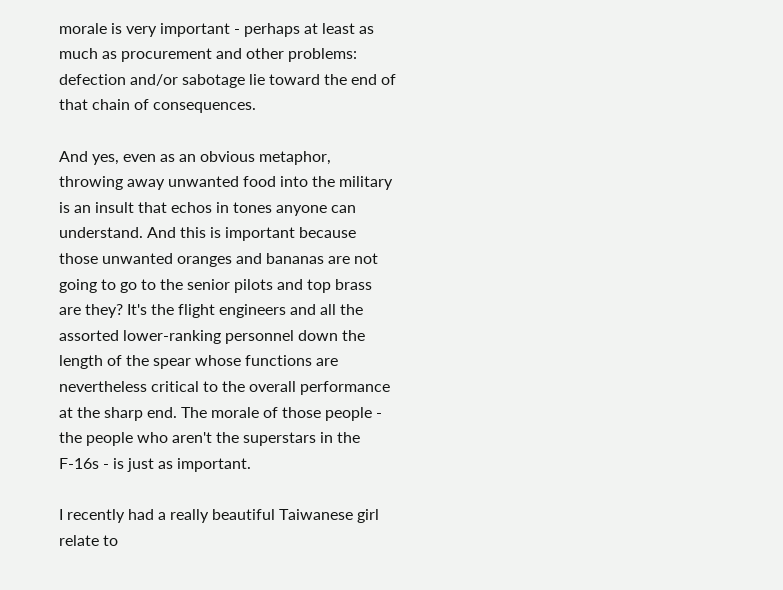morale is very important - perhaps at least as much as procurement and other problems: defection and/or sabotage lie toward the end of that chain of consequences.

And yes, even as an obvious metaphor, throwing away unwanted food into the military is an insult that echos in tones anyone can understand. And this is important because those unwanted oranges and bananas are not going to go to the senior pilots and top brass are they? It's the flight engineers and all the assorted lower-ranking personnel down the length of the spear whose functions are nevertheless critical to the overall performance at the sharp end. The morale of those people - the people who aren't the superstars in the F-16s - is just as important.

I recently had a really beautiful Taiwanese girl relate to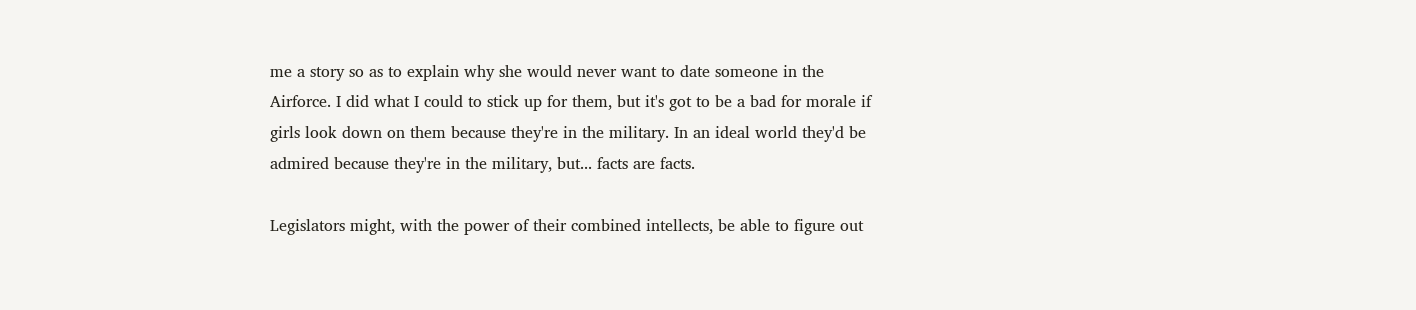me a story so as to explain why she would never want to date someone in the Airforce. I did what I could to stick up for them, but it's got to be a bad for morale if girls look down on them because they're in the military. In an ideal world they'd be admired because they're in the military, but... facts are facts.

Legislators might, with the power of their combined intellects, be able to figure out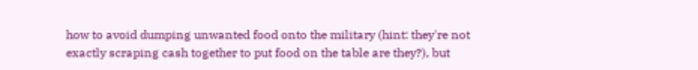how to avoid dumping unwanted food onto the military (hint: they're not exactly scraping cash together to put food on the table are they?), but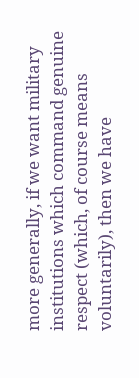more generally, if we want military institutions which command genuine respect (which, of course means voluntarily), then we have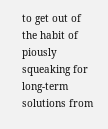to get out of the habit of piously squeaking for long-term solutions from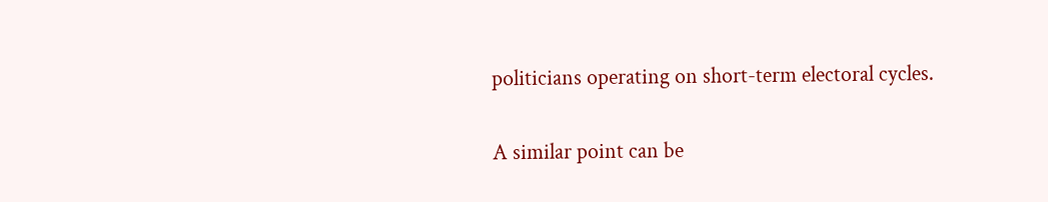politicians operating on short-term electoral cycles.

A similar point can be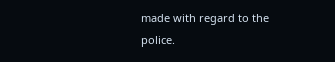made with regard to the police.